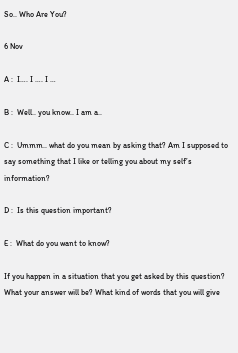So.. Who Are You?

6 Nov

A :  I…. I …. I …

B :  Well.. you know.. I am a..

C :  Ummm.. what do you mean by asking that? Am I supposed to say something that I like or telling you about my self’s information?

D :  Is this question important?

E :  What do you want to know?

If you happen in a situation that you get asked by this question? What your answer will be? What kind of words that you will give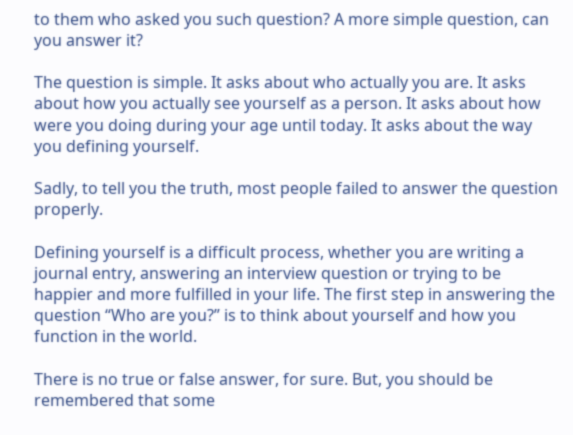to them who asked you such question? A more simple question, can you answer it?

The question is simple. It asks about who actually you are. It asks about how you actually see yourself as a person. It asks about how were you doing during your age until today. It asks about the way you defining yourself.

Sadly, to tell you the truth, most people failed to answer the question properly.

Defining yourself is a difficult process, whether you are writing a journal entry, answering an interview question or trying to be happier and more fulfilled in your life. The first step in answering the question “Who are you?” is to think about yourself and how you function in the world.

There is no true or false answer, for sure. But, you should be remembered that some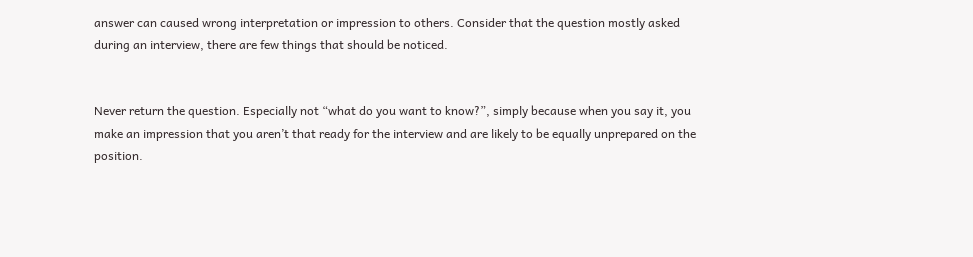answer can caused wrong interpretation or impression to others. Consider that the question mostly asked during an interview, there are few things that should be noticed.


Never return the question. Especially not “what do you want to know?”, simply because when you say it, you make an impression that you aren’t that ready for the interview and are likely to be equally unprepared on the position.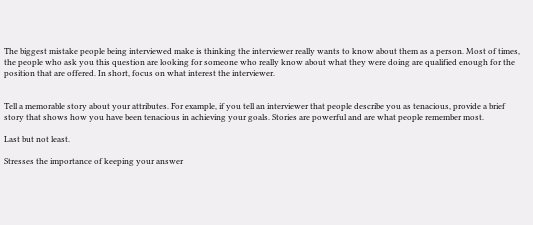The biggest mistake people being interviewed make is thinking the interviewer really wants to know about them as a person. Most of times, the people who ask you this question are looking for someone who really know about what they were doing are qualified enough for the position that are offered. In short, focus on what interest the interviewer.


Tell a memorable story about your attributes. For example, if you tell an interviewer that people describe you as tenacious, provide a brief story that shows how you have been tenacious in achieving your goals. Stories are powerful and are what people remember most.

Last but not least.

Stresses the importance of keeping your answer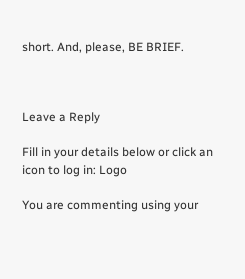short. And, please, BE BRIEF.



Leave a Reply

Fill in your details below or click an icon to log in: Logo

You are commenting using your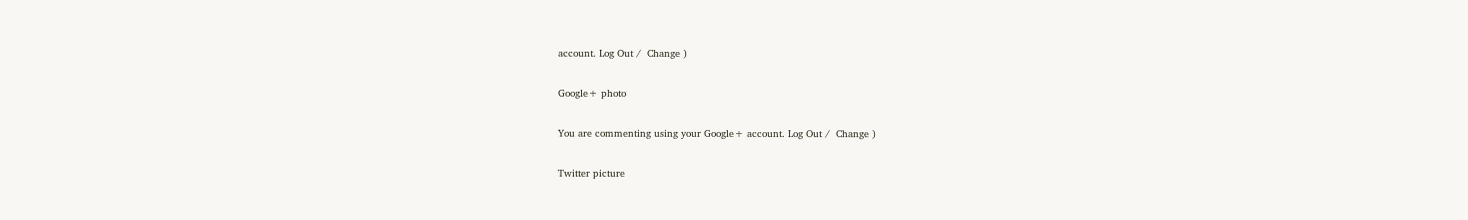account. Log Out /  Change )

Google+ photo

You are commenting using your Google+ account. Log Out /  Change )

Twitter picture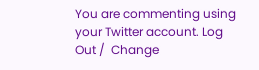You are commenting using your Twitter account. Log Out /  Change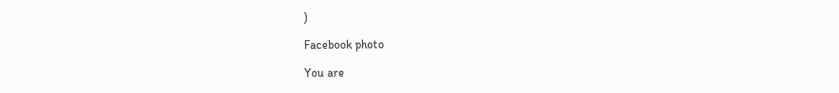)

Facebook photo

You are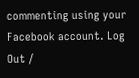commenting using your Facebook account. Log Out /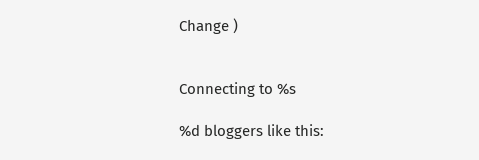Change )


Connecting to %s

%d bloggers like this: